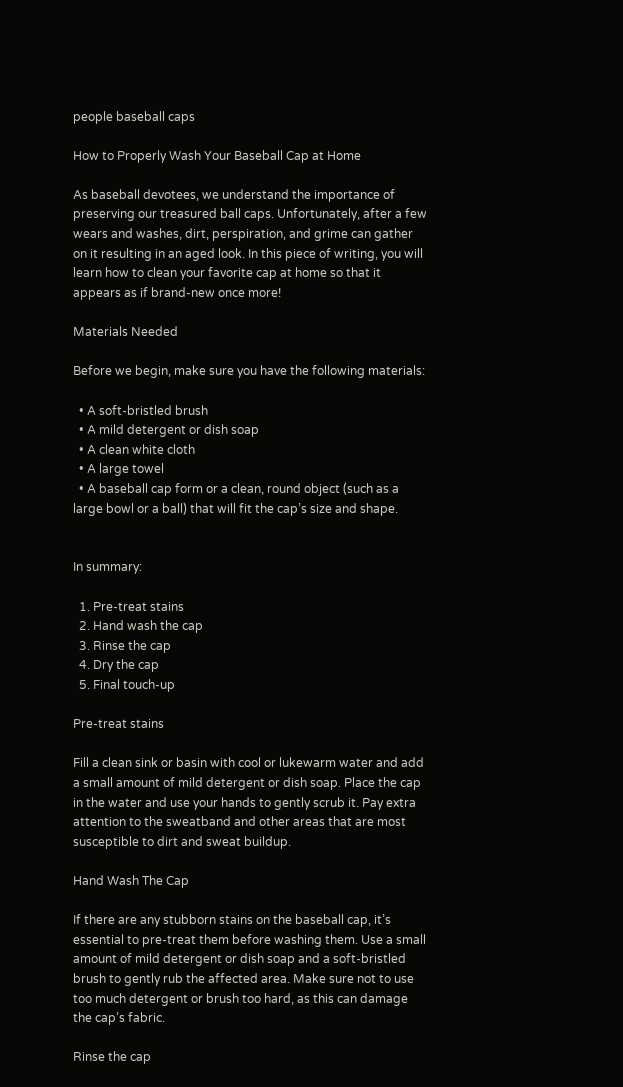people baseball caps

How to Properly Wash Your Baseball Cap at Home

As baseball devotees, we understand the importance of preserving our treasured ball caps. Unfortunately, after a few wears and washes, dirt, perspiration, and grime can gather on it resulting in an aged look. In this piece of writing, you will learn how to clean your favorite cap at home so that it appears as if brand-new once more!

Materials Needed

Before we begin, make sure you have the following materials:

  • A soft-bristled brush
  • A mild detergent or dish soap
  • A clean white cloth
  • A large towel
  • A baseball cap form or a clean, round object (such as a large bowl or a ball) that will fit the cap’s size and shape.


In summary:

  1. Pre-treat stains
  2. Hand wash the cap
  3. Rinse the cap
  4. Dry the cap
  5. Final touch-up

Pre-treat stains

Fill a clean sink or basin with cool or lukewarm water and add a small amount of mild detergent or dish soap. Place the cap in the water and use your hands to gently scrub it. Pay extra attention to the sweatband and other areas that are most susceptible to dirt and sweat buildup.

Hand Wash The Cap

If there are any stubborn stains on the baseball cap, it’s essential to pre-treat them before washing them. Use a small amount of mild detergent or dish soap and a soft-bristled brush to gently rub the affected area. Make sure not to use too much detergent or brush too hard, as this can damage the cap’s fabric.

Rinse the cap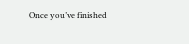Once you’ve finished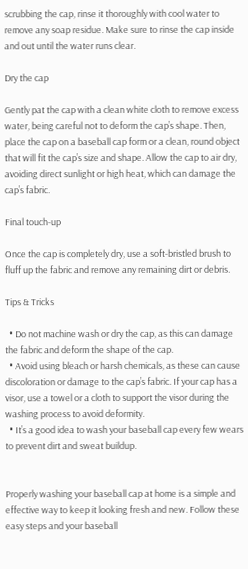scrubbing the cap, rinse it thoroughly with cool water to remove any soap residue. Make sure to rinse the cap inside and out until the water runs clear.

Dry the cap

Gently pat the cap with a clean white cloth to remove excess water, being careful not to deform the cap’s shape. Then, place the cap on a baseball cap form or a clean, round object that will fit the cap’s size and shape. Allow the cap to air dry, avoiding direct sunlight or high heat, which can damage the cap’s fabric.

Final touch-up

Once the cap is completely dry, use a soft-bristled brush to fluff up the fabric and remove any remaining dirt or debris.

Tips & Tricks

  • Do not machine wash or dry the cap, as this can damage the fabric and deform the shape of the cap.
  • Avoid using bleach or harsh chemicals, as these can cause discoloration or damage to the cap’s fabric. If your cap has a visor, use a towel or a cloth to support the visor during the washing process to avoid deformity.
  • It’s a good idea to wash your baseball cap every few wears to prevent dirt and sweat buildup.


Properly washing your baseball cap at home is a simple and effective way to keep it looking fresh and new. Follow these easy steps and your baseball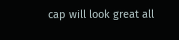cap will look great all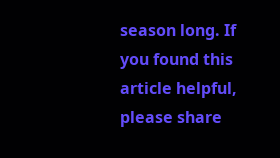season long. If you found this article helpful, please share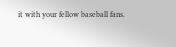it with your fellow baseball fans.